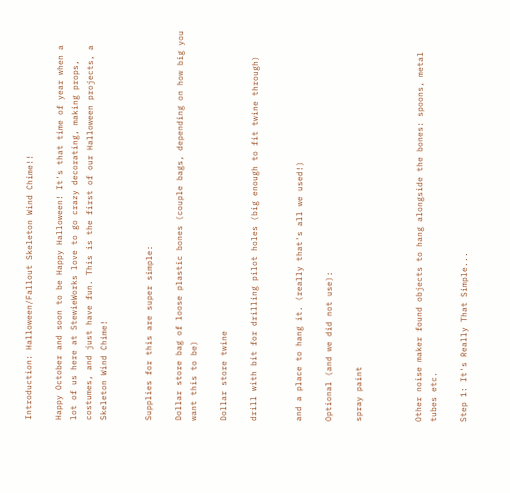Introduction: Halloween/Fallout Skeleton Wind Chime!!

Happy October and soon to be Happy Halloween! It's that time of year when a lot of us here at StewieWorks love to go crazy decorating, making props, costumes, and just have fun. This is the first of our Halloween projects, a Skeleton Wind Chime!


Supplies for this are super simple:

Dollar store bag of loose plastic bones (couple bags, depending on how big you want this to be)

Dollar store twine

drill with bit for drilling pilot holes (big enough to fit twine through)


and a place to hang it. (really that's all we used!)

Optional (and we did not use):

spray paint



Other noise maker found objects to hang alongside the bones: spoons, metal tubes etc.

Step 1: It's Really That Simple...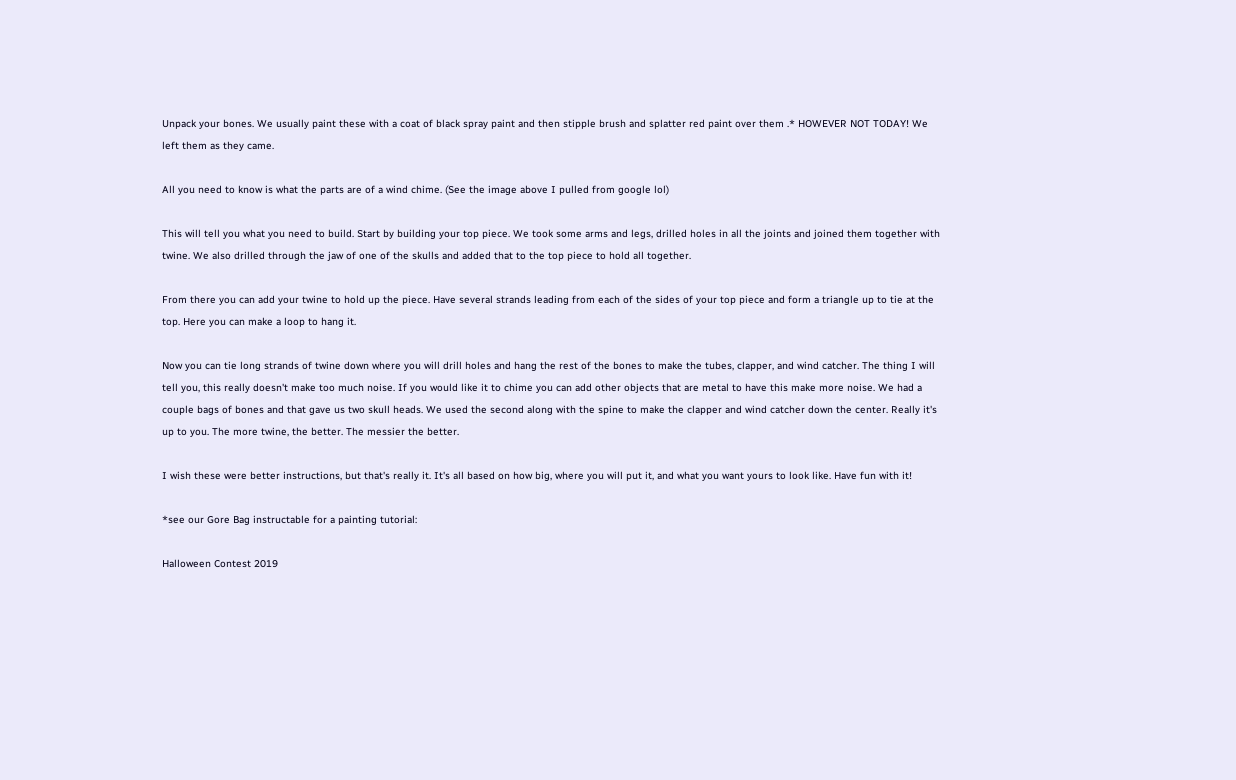Unpack your bones. We usually paint these with a coat of black spray paint and then stipple brush and splatter red paint over them .* HOWEVER NOT TODAY! We left them as they came.

All you need to know is what the parts are of a wind chime. (See the image above I pulled from google lol)

This will tell you what you need to build. Start by building your top piece. We took some arms and legs, drilled holes in all the joints and joined them together with twine. We also drilled through the jaw of one of the skulls and added that to the top piece to hold all together.

From there you can add your twine to hold up the piece. Have several strands leading from each of the sides of your top piece and form a triangle up to tie at the top. Here you can make a loop to hang it.

Now you can tie long strands of twine down where you will drill holes and hang the rest of the bones to make the tubes, clapper, and wind catcher. The thing I will tell you, this really doesn't make too much noise. If you would like it to chime you can add other objects that are metal to have this make more noise. We had a couple bags of bones and that gave us two skull heads. We used the second along with the spine to make the clapper and wind catcher down the center. Really it's up to you. The more twine, the better. The messier the better.

I wish these were better instructions, but that's really it. It's all based on how big, where you will put it, and what you want yours to look like. Have fun with it!

*see our Gore Bag instructable for a painting tutorial:

Halloween Contest 2019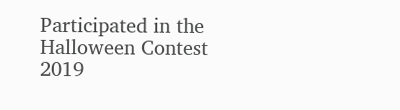Participated in the
Halloween Contest 2019